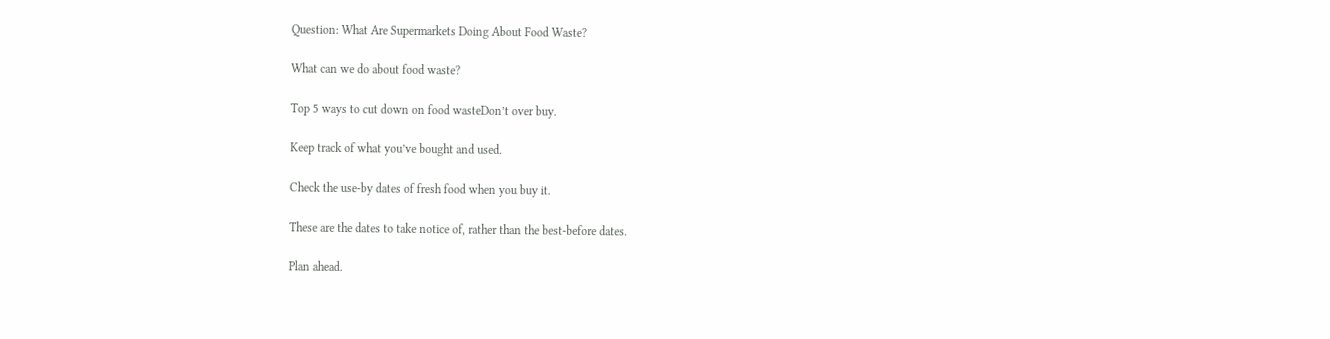Question: What Are Supermarkets Doing About Food Waste?

What can we do about food waste?

Top 5 ways to cut down on food wasteDon’t over buy.

Keep track of what you’ve bought and used.

Check the use-by dates of fresh food when you buy it.

These are the dates to take notice of, rather than the best-before dates.

Plan ahead.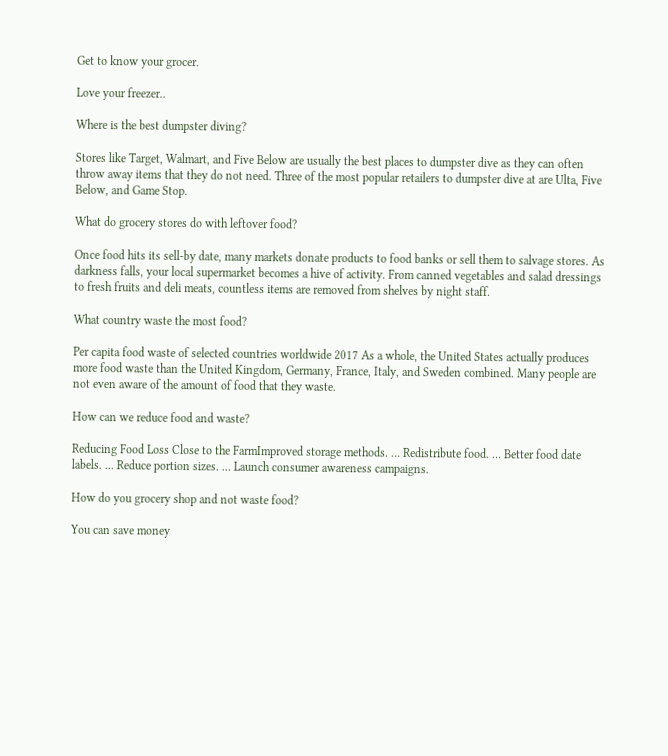Get to know your grocer.

Love your freezer..

Where is the best dumpster diving?

Stores like Target, Walmart, and Five Below are usually the best places to dumpster dive as they can often throw away items that they do not need. Three of the most popular retailers to dumpster dive at are Ulta, Five Below, and Game Stop.

What do grocery stores do with leftover food?

Once food hits its sell-by date, many markets donate products to food banks or sell them to salvage stores. As darkness falls, your local supermarket becomes a hive of activity. From canned vegetables and salad dressings to fresh fruits and deli meats, countless items are removed from shelves by night staff.

What country waste the most food?

Per capita food waste of selected countries worldwide 2017 As a whole, the United States actually produces more food waste than the United Kingdom, Germany, France, Italy, and Sweden combined. Many people are not even aware of the amount of food that they waste.

How can we reduce food and waste?

Reducing Food Loss Close to the FarmImproved storage methods. … Redistribute food. … Better food date labels. … Reduce portion sizes. … Launch consumer awareness campaigns.

How do you grocery shop and not waste food?

You can save money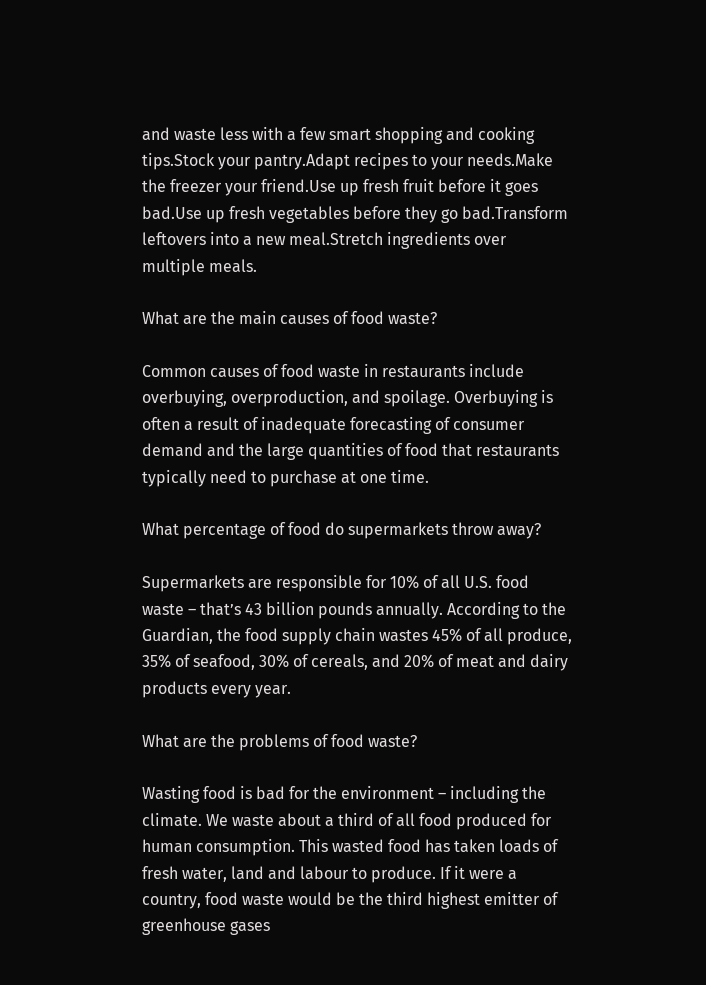and waste less with a few smart shopping and cooking tips.Stock your pantry.Adapt recipes to your needs.Make the freezer your friend.Use up fresh fruit before it goes bad.Use up fresh vegetables before they go bad.Transform leftovers into a new meal.Stretch ingredients over multiple meals.

What are the main causes of food waste?

Common causes of food waste in restaurants include overbuying, overproduction, and spoilage. Overbuying is often a result of inadequate forecasting of consumer demand and the large quantities of food that restaurants typically need to purchase at one time.

What percentage of food do supermarkets throw away?

Supermarkets are responsible for 10% of all U.S. food waste – that’s 43 billion pounds annually. According to the Guardian, the food supply chain wastes 45% of all produce, 35% of seafood, 30% of cereals, and 20% of meat and dairy products every year.

What are the problems of food waste?

Wasting food is bad for the environment – including the climate. We waste about a third of all food produced for human consumption. This wasted food has taken loads of fresh water, land and labour to produce. If it were a country, food waste would be the third highest emitter of greenhouse gases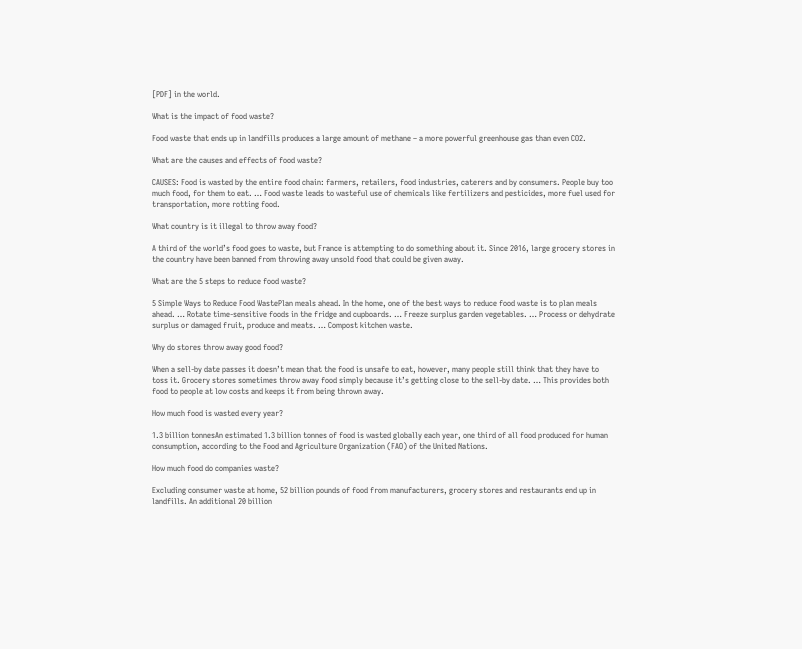[PDF] in the world.

What is the impact of food waste?

Food waste that ends up in landfills produces a large amount of methane – a more powerful greenhouse gas than even CO2.

What are the causes and effects of food waste?

CAUSES: Food is wasted by the entire food chain: farmers, retailers, food industries, caterers and by consumers. People buy too much food, for them to eat. … Food waste leads to wasteful use of chemicals like fertilizers and pesticides, more fuel used for transportation, more rotting food.

What country is it illegal to throw away food?

A third of the world’s food goes to waste, but France is attempting to do something about it. Since 2016, large grocery stores in the country have been banned from throwing away unsold food that could be given away.

What are the 5 steps to reduce food waste?

5 Simple Ways to Reduce Food WastePlan meals ahead. In the home, one of the best ways to reduce food waste is to plan meals ahead. … Rotate time-sensitive foods in the fridge and cupboards. … Freeze surplus garden vegetables. … Process or dehydrate surplus or damaged fruit, produce and meats. … Compost kitchen waste.

Why do stores throw away good food?

When a sell-by date passes it doesn’t mean that the food is unsafe to eat, however, many people still think that they have to toss it. Grocery stores sometimes throw away food simply because it’s getting close to the sell-by date. … This provides both food to people at low costs and keeps it from being thrown away.

How much food is wasted every year?

1.3 billion tonnesAn estimated 1.3 billion tonnes of food is wasted globally each year, one third of all food produced for human consumption, according to the Food and Agriculture Organization (FAO) of the United Nations.

How much food do companies waste?

Excluding consumer waste at home, 52 billion pounds of food from manufacturers, grocery stores and restaurants end up in landfills. An additional 20 billion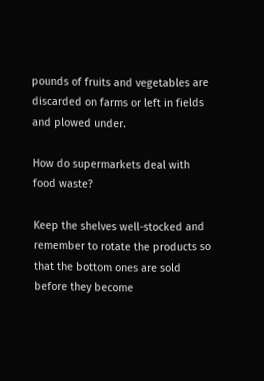pounds of fruits and vegetables are discarded on farms or left in fields and plowed under.

How do supermarkets deal with food waste?

Keep the shelves well-stocked and remember to rotate the products so that the bottom ones are sold before they become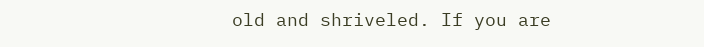old and shriveled. If you are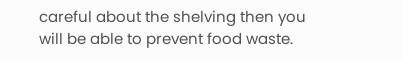careful about the shelving then you will be able to prevent food waste.